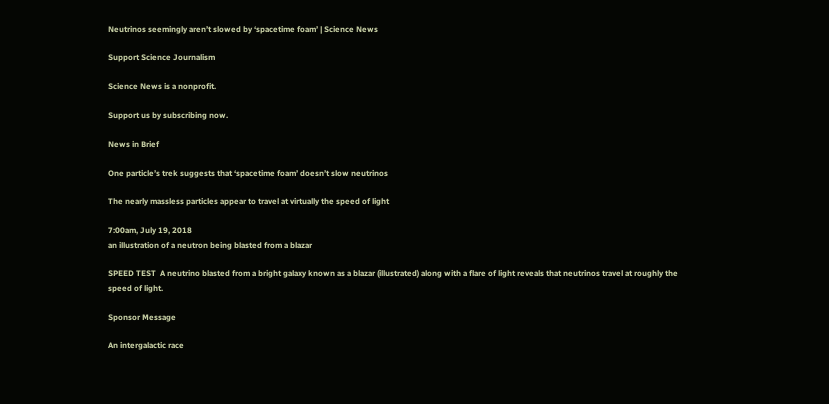Neutrinos seemingly aren’t slowed by ‘spacetime foam’ | Science News

Support Science Journalism

Science News is a nonprofit.

Support us by subscribing now.

News in Brief

One particle’s trek suggests that ‘spacetime foam’ doesn’t slow neutrinos

The nearly massless particles appear to travel at virtually the speed of light

7:00am, July 19, 2018
an illustration of a neutron being blasted from a blazar

SPEED TEST  A neutrino blasted from a bright galaxy known as a blazar (illustrated) along with a flare of light reveals that neutrinos travel at roughly the speed of light.

Sponsor Message

An intergalactic race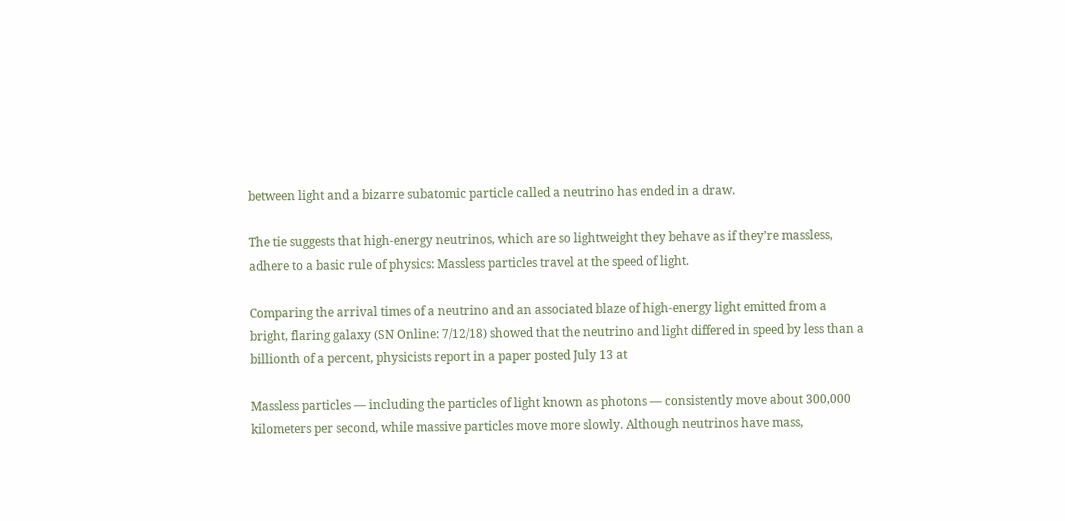between light and a bizarre subatomic particle called a neutrino has ended in a draw.

The tie suggests that high-energy neutrinos, which are so lightweight they behave as if they’re massless, adhere to a basic rule of physics: Massless particles travel at the speed of light.

Comparing the arrival times of a neutrino and an associated blaze of high-energy light emitted from a bright, flaring galaxy (SN Online: 7/12/18) showed that the neutrino and light differed in speed by less than a billionth of a percent, physicists report in a paper posted July 13 at

Massless particles — including the particles of light known as photons — consistently move about 300,000 kilometers per second, while massive particles move more slowly. Although neutrinos have mass,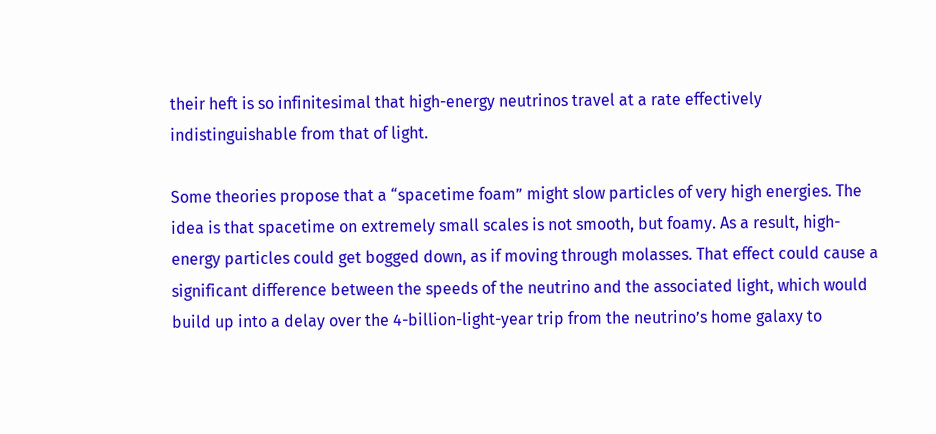their heft is so infinitesimal that high-energy neutrinos travel at a rate effectively indistinguishable from that of light.

Some theories propose that a “spacetime foam” might slow particles of very high energies. The idea is that spacetime on extremely small scales is not smooth, but foamy. As a result, high-energy particles could get bogged down, as if moving through molasses. That effect could cause a significant difference between the speeds of the neutrino and the associated light, which would build up into a delay over the 4-billion-light-year trip from the neutrino’s home galaxy to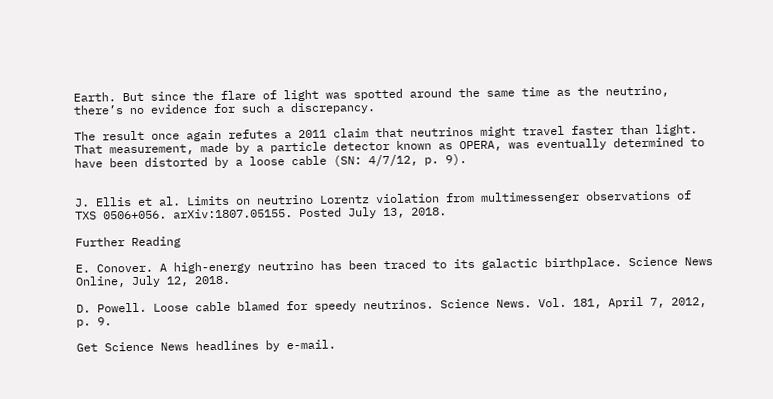Earth. But since the flare of light was spotted around the same time as the neutrino, there’s no evidence for such a discrepancy.

The result once again refutes a 2011 claim that neutrinos might travel faster than light. That measurement, made by a particle detector known as OPERA, was eventually determined to have been distorted by a loose cable (SN: 4/7/12, p. 9).


J. Ellis et al. Limits on neutrino Lorentz violation from multimessenger observations of TXS 0506+056. arXiv:1807.05155. Posted July 13, 2018.

Further Reading

E. Conover. A high-energy neutrino has been traced to its galactic birthplace. Science News Online, July 12, 2018.

D. Powell. Loose cable blamed for speedy neutrinos. Science News. Vol. 181, April 7, 2012, p. 9.

Get Science News headlines by e-mail.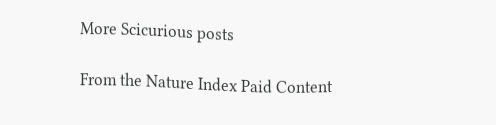More Scicurious posts

From the Nature Index Paid Content